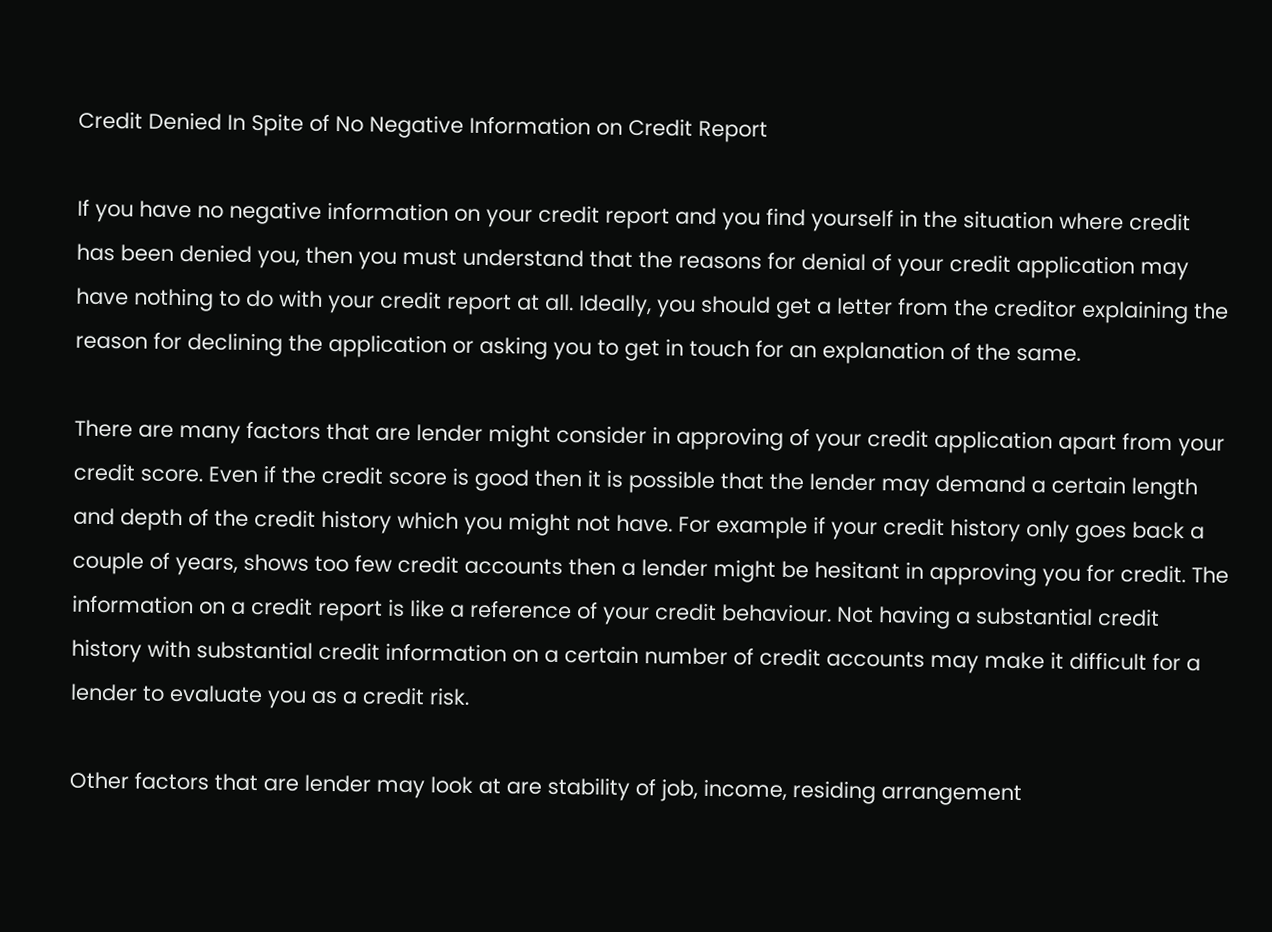Credit Denied In Spite of No Negative Information on Credit Report

If you have no negative information on your credit report and you find yourself in the situation where credit has been denied you, then you must understand that the reasons for denial of your credit application may have nothing to do with your credit report at all. Ideally, you should get a letter from the creditor explaining the reason for declining the application or asking you to get in touch for an explanation of the same.

There are many factors that are lender might consider in approving of your credit application apart from your credit score. Even if the credit score is good then it is possible that the lender may demand a certain length and depth of the credit history which you might not have. For example if your credit history only goes back a couple of years, shows too few credit accounts then a lender might be hesitant in approving you for credit. The information on a credit report is like a reference of your credit behaviour. Not having a substantial credit history with substantial credit information on a certain number of credit accounts may make it difficult for a lender to evaluate you as a credit risk.

Other factors that are lender may look at are stability of job, income, residing arrangement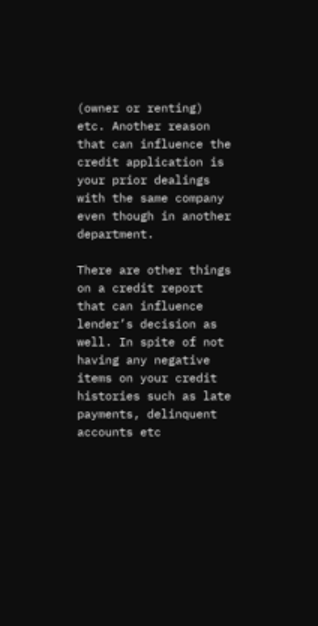(owner or renting) etc. Another reason that can influence the credit application is your prior dealings with the same company even though in another department.

There are other things on a credit report that can influence lender’s decision as well. In spite of not having any negative items on your credit histories such as late payments, delinquent accounts etc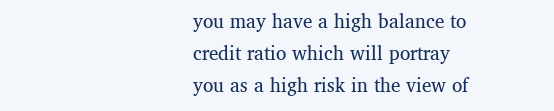you may have a high balance to credit ratio which will portray you as a high risk in the view of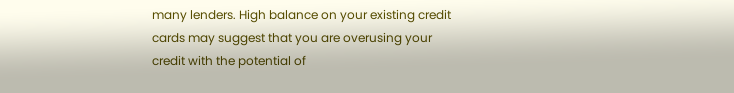many lenders. High balance on your existing credit cards may suggest that you are overusing your credit with the potential of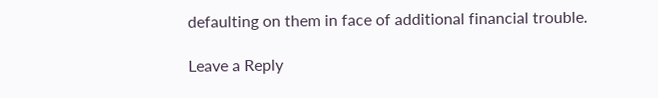defaulting on them in face of additional financial trouble.

Leave a Reply